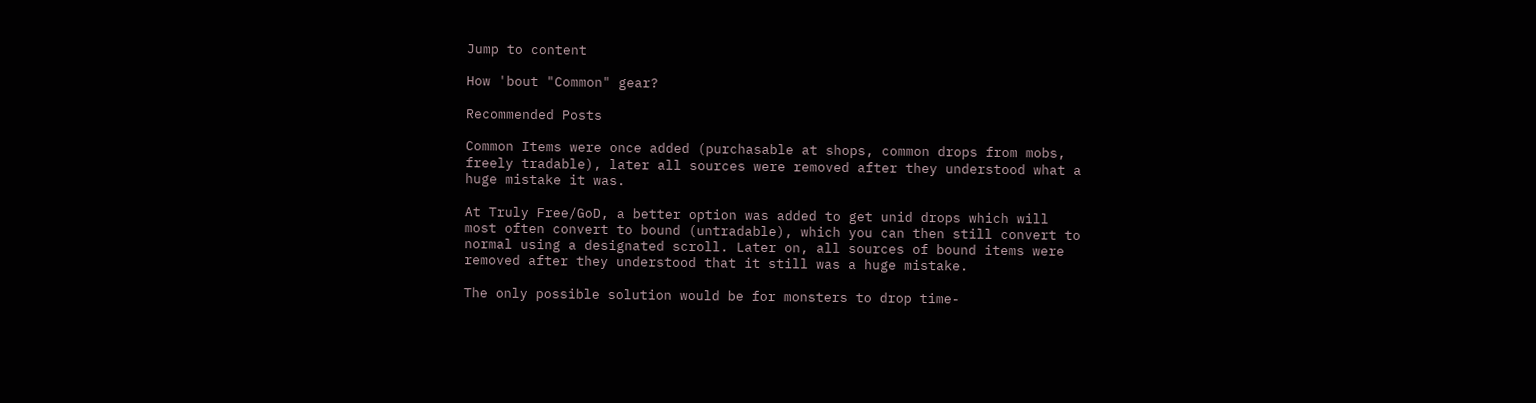Jump to content

How 'bout "Common" gear?

Recommended Posts

Common Items were once added (purchasable at shops, common drops from mobs, freely tradable), later all sources were removed after they understood what a huge mistake it was.

At Truly Free/GoD, a better option was added to get unid drops which will most often convert to bound (untradable), which you can then still convert to normal using a designated scroll. Later on, all sources of bound items were removed after they understood that it still was a huge mistake.

The only possible solution would be for monsters to drop time-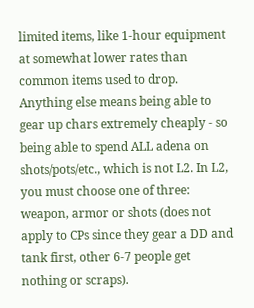limited items, like 1-hour equipment at somewhat lower rates than common items used to drop. Anything else means being able to gear up chars extremely cheaply - so being able to spend ALL adena on shots/pots/etc., which is not L2. In L2, you must choose one of three: weapon, armor or shots (does not apply to CPs since they gear a DD and tank first, other 6-7 people get nothing or scraps).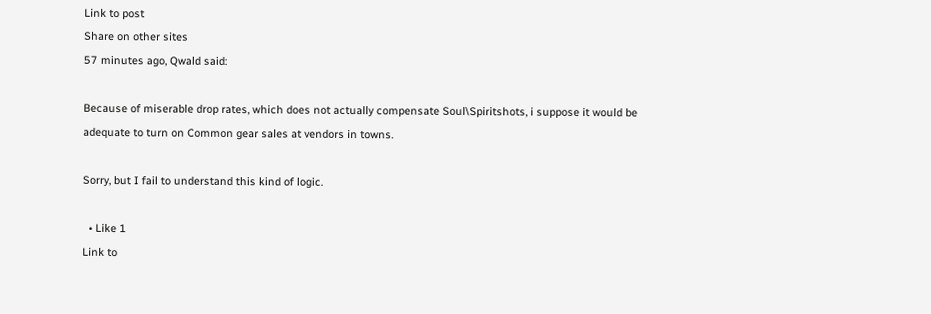Link to post
Share on other sites
57 minutes ago, Qwald said:

Because of miserable drop rates, which does not actually compensate Soul\Spiritshots, i suppose it would be adequate to turn on Common gear sales at vendors in towns.

Sorry, but I fail to understand this kind of logic.

  • Like 1
Link to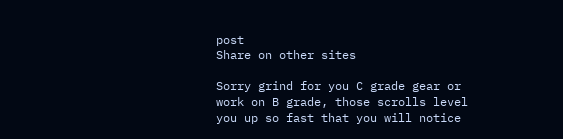post
Share on other sites

Sorry grind for you C grade gear or work on B grade, those scrolls level you up so fast that you will notice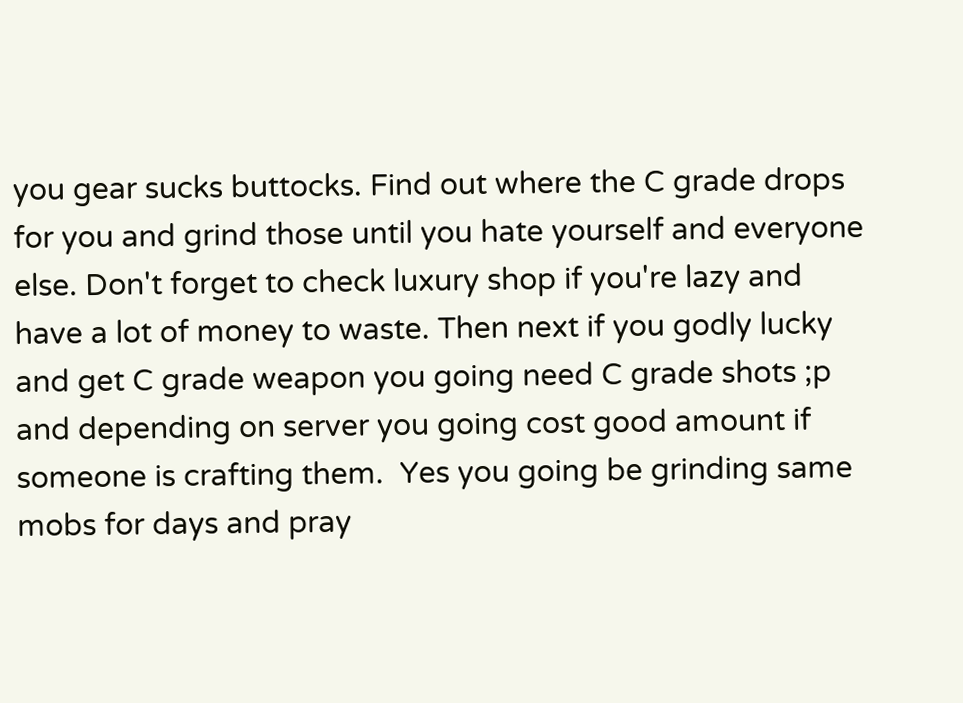you gear sucks buttocks. Find out where the C grade drops for you and grind those until you hate yourself and everyone else. Don't forget to check luxury shop if you're lazy and have a lot of money to waste. Then next if you godly lucky and get C grade weapon you going need C grade shots ;p and depending on server you going cost good amount if someone is crafting them.  Yes you going be grinding same mobs for days and pray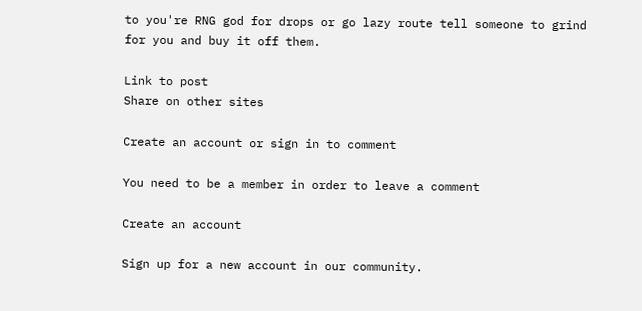to you're RNG god for drops or go lazy route tell someone to grind for you and buy it off them.

Link to post
Share on other sites

Create an account or sign in to comment

You need to be a member in order to leave a comment

Create an account

Sign up for a new account in our community.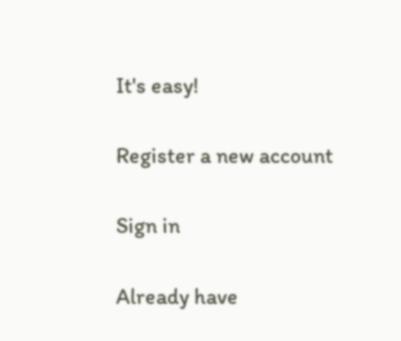It's easy!

Register a new account

Sign in

Already have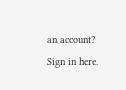an account? Sign in here.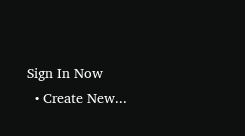Sign In Now
  • Create New...